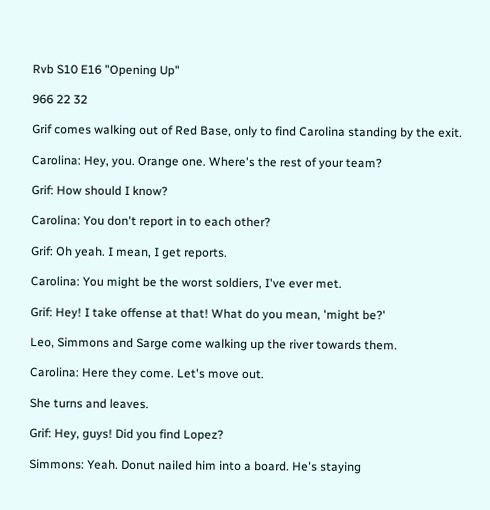Rvb S10 E16 "Opening Up"

966 22 32

Grif comes walking out of Red Base, only to find Carolina standing by the exit.

Carolina: Hey, you. Orange one. Where's the rest of your team?

Grif: How should I know?

Carolina: You don't report in to each other?

Grif: Oh yeah. I mean, I get reports.

Carolina: You might be the worst soldiers, I've ever met.

Grif: Hey! I take offense at that! What do you mean, 'might be?'

Leo, Simmons and Sarge come walking up the river towards them.

Carolina: Here they come. Let's move out.

She turns and leaves.

Grif: Hey, guys! Did you find Lopez?

Simmons: Yeah. Donut nailed him into a board. He's staying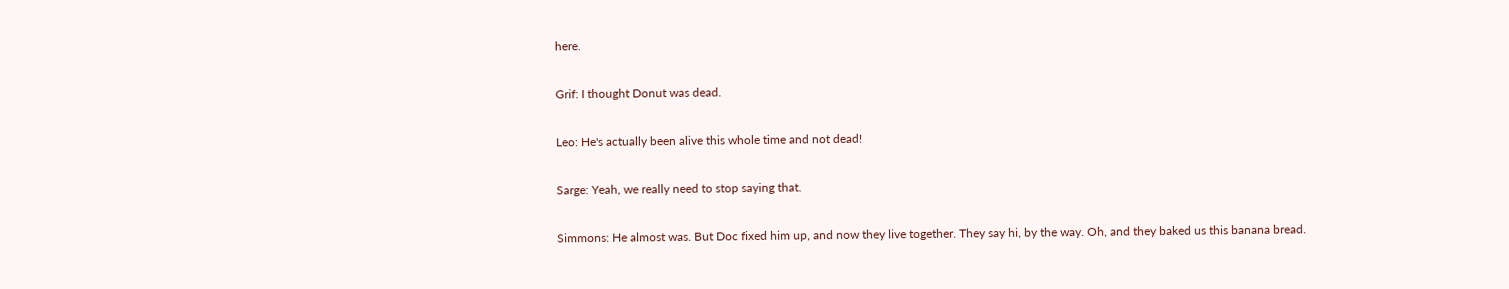here.

Grif: I thought Donut was dead.

Leo: He's actually been alive this whole time and not dead!

Sarge: Yeah, we really need to stop saying that.

Simmons: He almost was. But Doc fixed him up, and now they live together. They say hi, by the way. Oh, and they baked us this banana bread.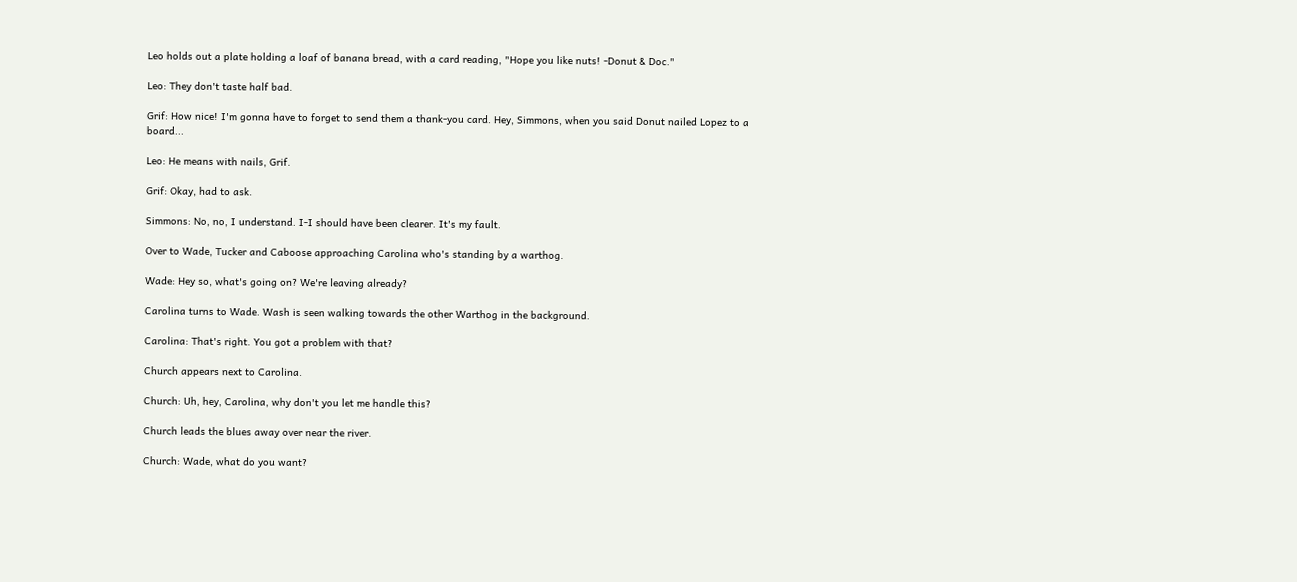Leo holds out a plate holding a loaf of banana bread, with a card reading, "Hope you like nuts! -Donut & Doc."

Leo: They don't taste half bad.

Grif: How nice! I'm gonna have to forget to send them a thank-you card. Hey, Simmons, when you said Donut nailed Lopez to a board...

Leo: He means with nails, Grif.

Grif: Okay, had to ask.

Simmons: No, no, I understand. I-I should have been clearer. It's my fault.

Over to Wade, Tucker and Caboose approaching Carolina who's standing by a warthog.

Wade: Hey so, what's going on? We're leaving already?

Carolina turns to Wade. Wash is seen walking towards the other Warthog in the background.

Carolina: That's right. You got a problem with that?

Church appears next to Carolina.

Church: Uh, hey, Carolina, why don't you let me handle this?

Church leads the blues away over near the river.

Church: Wade, what do you want?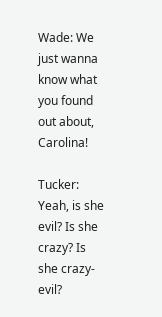Wade: We just wanna know what you found out about, Carolina!

Tucker: Yeah, is she evil? Is she crazy? Is she crazy-evil?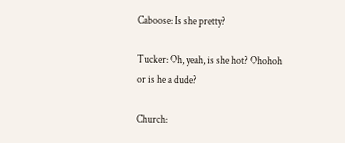Caboose: Is she pretty?

Tucker: Oh, yeah, is she hot? Ohohoh or is he a dude?

Church: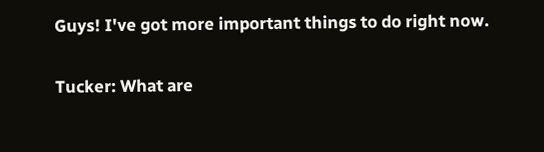Guys! I've got more important things to do right now.

Tucker: What are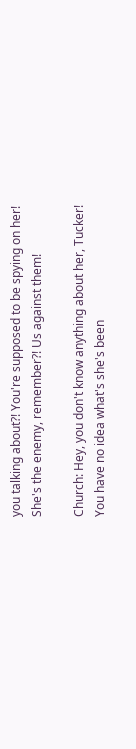you talking about?! You're supposed to be spying on her! She's the enemy, remember?! Us against them!

Church: Hey, you don't know anything about her, Tucker! You have no idea what's she's been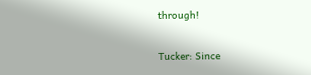through!

Tucker: Since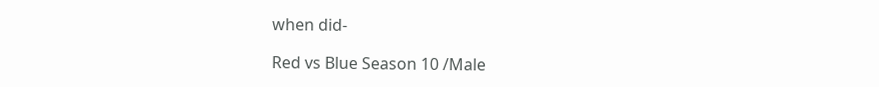when did-

Red vs Blue Season 10 /Male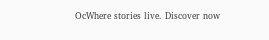OcWhere stories live. Discover now